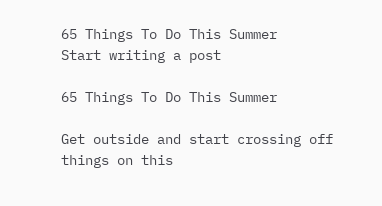65 Things To Do This Summer
Start writing a post

65 Things To Do This Summer

Get outside and start crossing off things on this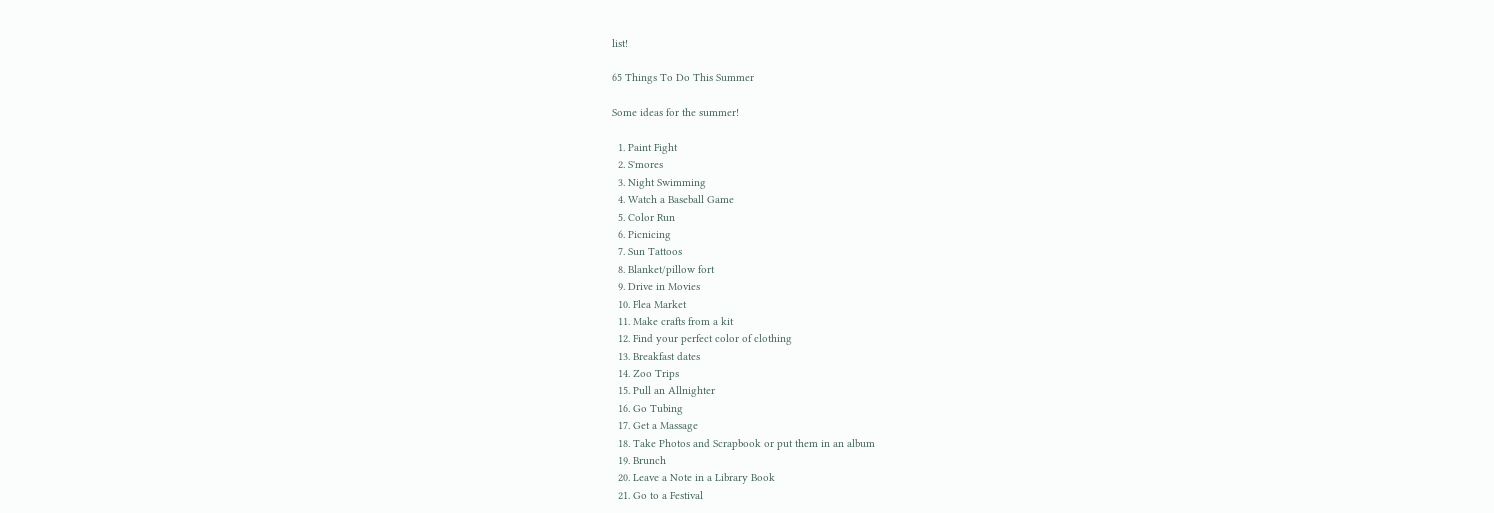list!

65 Things To Do This Summer

Some ideas for the summer!

  1. Paint Fight
  2. S'mores
  3. Night Swimming
  4. Watch a Baseball Game
  5. Color Run
  6. Picnicing
  7. Sun Tattoos
  8. Blanket/pillow fort
  9. Drive in Movies
  10. Flea Market
  11. Make crafts from a kit
  12. Find your perfect color of clothing
  13. Breakfast dates
  14. Zoo Trips
  15. Pull an Allnighter
  16. Go Tubing
  17. Get a Massage
  18. Take Photos and Scrapbook or put them in an album
  19. Brunch
  20. Leave a Note in a Library Book
  21. Go to a Festival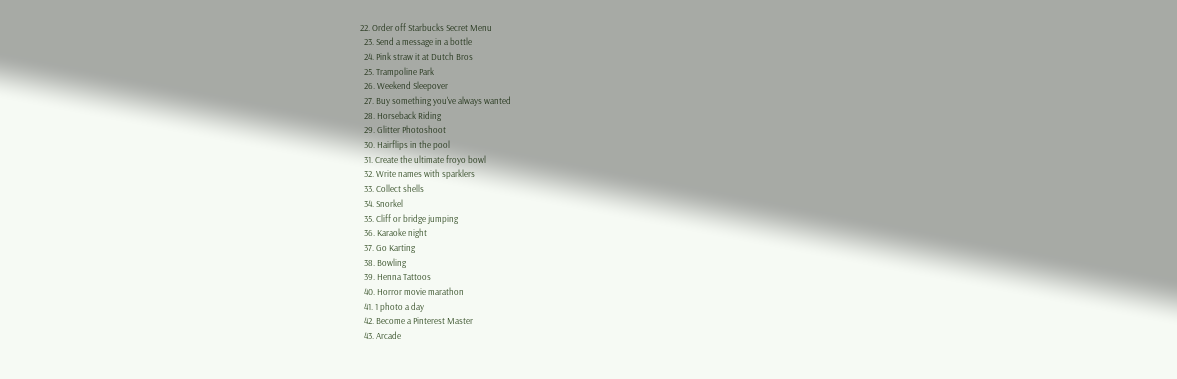22. Order off Starbucks Secret Menu
  23. Send a message in a bottle
  24. Pink straw it at Dutch Bros
  25. Trampoline Park
  26. Weekend Sleepover
  27. Buy something you've always wanted
  28. Horseback Riding
  29. Glitter Photoshoot
  30. Hairflips in the pool
  31. Create the ultimate froyo bowl
  32. Write names with sparklers
  33. Collect shells
  34. Snorkel
  35. Cliff or bridge jumping
  36. Karaoke night
  37. Go Karting
  38. Bowling
  39. Henna Tattoos
  40. Horror movie marathon
  41. 1 photo a day
  42. Become a Pinterest Master
  43. Arcade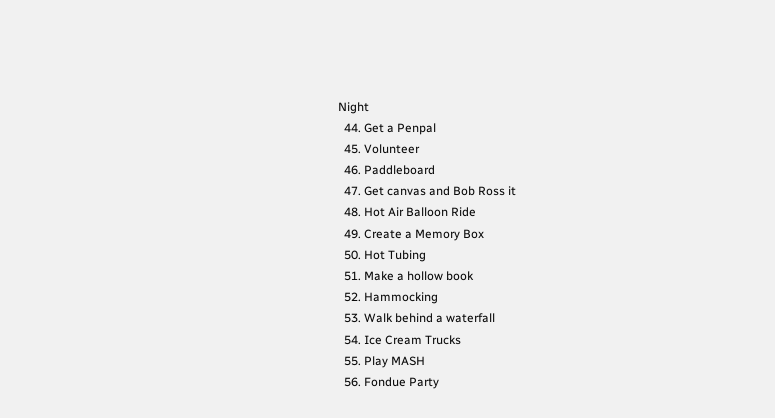Night
  44. Get a Penpal
  45. Volunteer
  46. Paddleboard
  47. Get canvas and Bob Ross it
  48. Hot Air Balloon Ride
  49. Create a Memory Box
  50. Hot Tubing
  51. Make a hollow book
  52. Hammocking
  53. Walk behind a waterfall
  54. Ice Cream Trucks
  55. Play MASH
  56. Fondue Party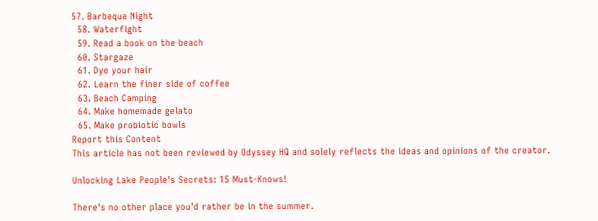57. Barbeque Night
  58. Waterfight
  59. Read a book on the beach
  60. Stargaze
  61. Dye your hair
  62. Learn the finer side of coffee
  63. Beach Camping
  64. Make homemade gelato
  65. Make probiotic bowls
Report this Content
This article has not been reviewed by Odyssey HQ and solely reflects the ideas and opinions of the creator.

Unlocking Lake People's Secrets: 15 Must-Knows!

There's no other place you'd rather be in the summer.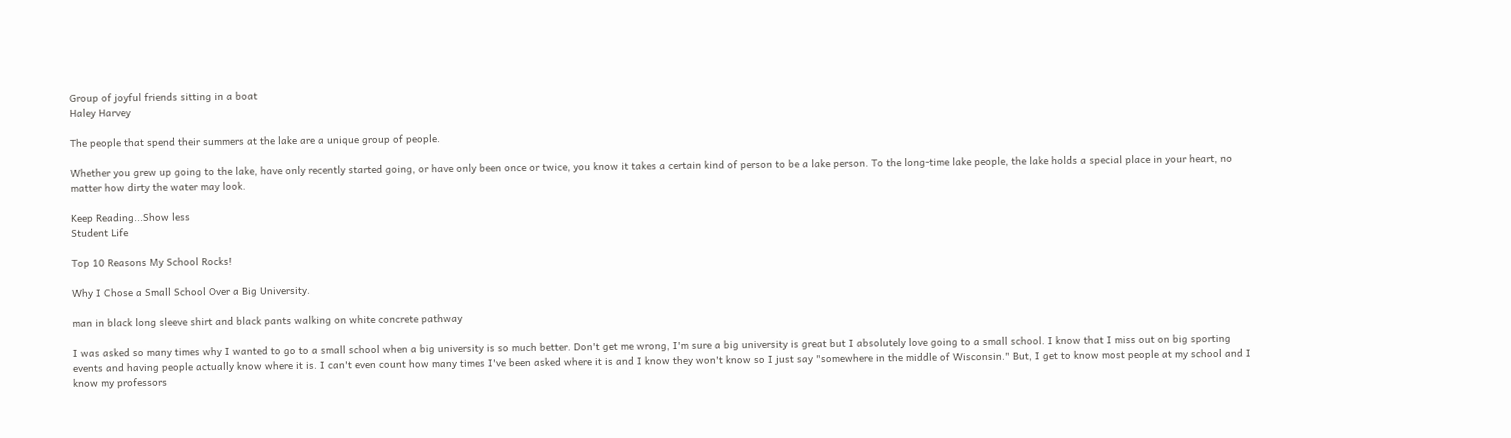Group of joyful friends sitting in a boat
Haley Harvey

The people that spend their summers at the lake are a unique group of people.

Whether you grew up going to the lake, have only recently started going, or have only been once or twice, you know it takes a certain kind of person to be a lake person. To the long-time lake people, the lake holds a special place in your heart, no matter how dirty the water may look.

Keep Reading...Show less
Student Life

Top 10 Reasons My School Rocks!

Why I Chose a Small School Over a Big University.

man in black long sleeve shirt and black pants walking on white concrete pathway

I was asked so many times why I wanted to go to a small school when a big university is so much better. Don't get me wrong, I'm sure a big university is great but I absolutely love going to a small school. I know that I miss out on big sporting events and having people actually know where it is. I can't even count how many times I've been asked where it is and I know they won't know so I just say "somewhere in the middle of Wisconsin." But, I get to know most people at my school and I know my professors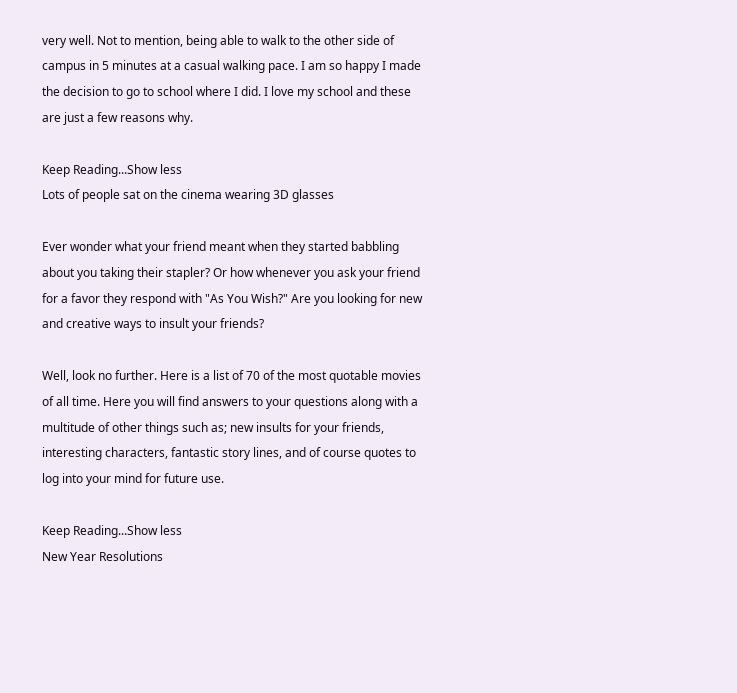very well. Not to mention, being able to walk to the other side of campus in 5 minutes at a casual walking pace. I am so happy I made the decision to go to school where I did. I love my school and these are just a few reasons why.

Keep Reading...Show less
Lots of people sat on the cinema wearing 3D glasses

Ever wonder what your friend meant when they started babbling about you taking their stapler? Or how whenever you ask your friend for a favor they respond with "As You Wish?" Are you looking for new and creative ways to insult your friends?

Well, look no further. Here is a list of 70 of the most quotable movies of all time. Here you will find answers to your questions along with a multitude of other things such as; new insults for your friends, interesting characters, fantastic story lines, and of course quotes to log into your mind for future use.

Keep Reading...Show less
New Year Resolutions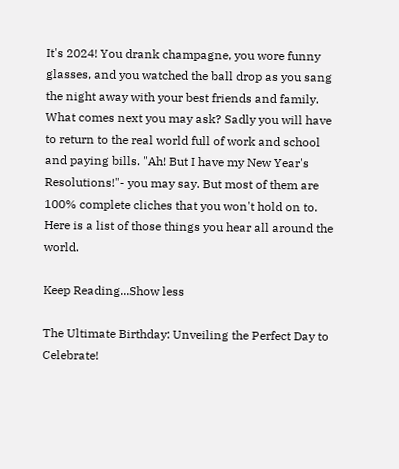It's 2024! You drank champagne, you wore funny glasses, and you watched the ball drop as you sang the night away with your best friends and family. What comes next you may ask? Sadly you will have to return to the real world full of work and school and paying bills. "Ah! But I have my New Year's Resolutions!"- you may say. But most of them are 100% complete cliches that you won't hold on to. Here is a list of those things you hear all around the world.

Keep Reading...Show less

The Ultimate Birthday: Unveiling the Perfect Day to Celebrate!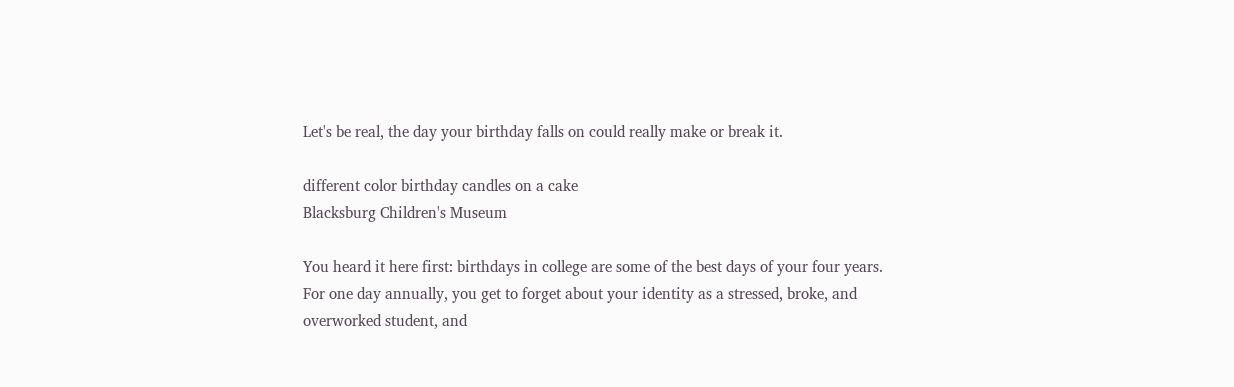Let's be real, the day your birthday falls on could really make or break it.

different color birthday candles on a cake
Blacksburg Children's Museum

You heard it here first: birthdays in college are some of the best days of your four years. For one day annually, you get to forget about your identity as a stressed, broke, and overworked student, and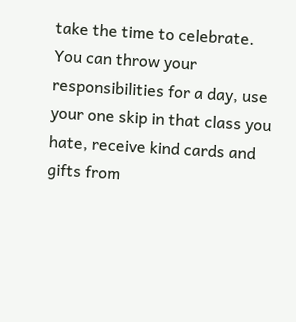take the time to celebrate. You can throw your responsibilities for a day, use your one skip in that class you hate, receive kind cards and gifts from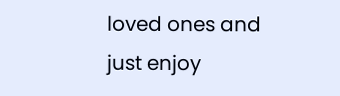loved ones and just enjoy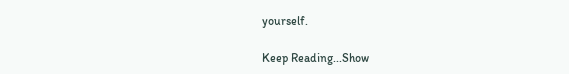yourself.

Keep Reading...Show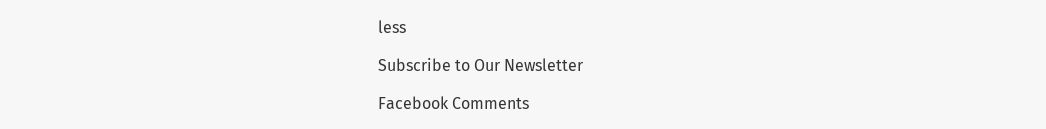less

Subscribe to Our Newsletter

Facebook Comments